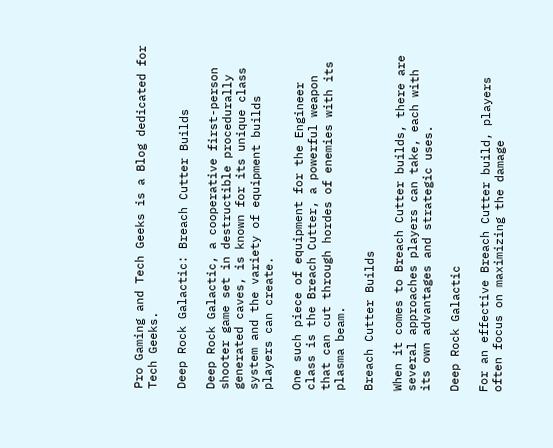Pro Gaming and Tech Geeks is a Blog dedicated for Tech Geeks.

Deep Rock Galactic: Breach Cutter Builds

Deep Rock Galactic, a cooperative first-person shooter game set in destructible procedurally generated caves, is known for its unique class system and the variety of equipment builds players can create.

One such piece of equipment for the Engineer class is the Breach Cutter, a powerful weapon that can cut through hordes of enemies with its plasma beam.

Breach Cutter Builds

When it comes to Breach Cutter builds, there are several approaches players can take, each with its own advantages and strategic uses.

Deep Rock Galactic

For an effective Breach Cutter build, players often focus on maximizing the damage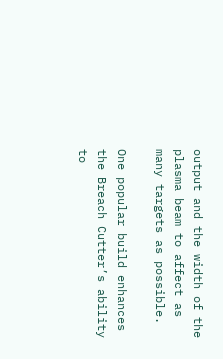output and the width of the plasma beam to affect as many targets as possible.

One popular build enhances the Breach Cutter’s ability to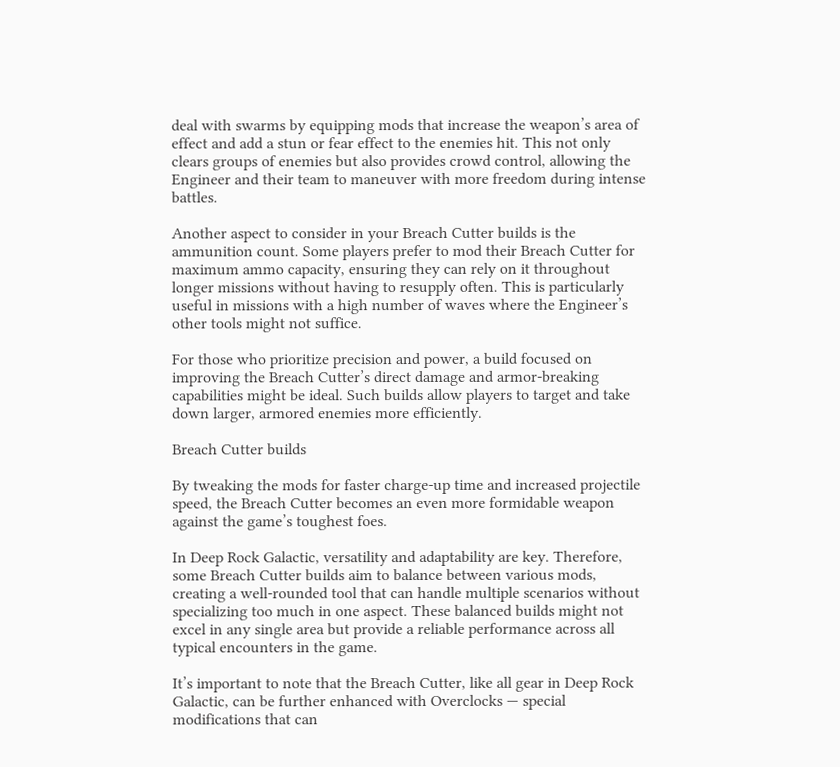deal with swarms by equipping mods that increase the weapon’s area of effect and add a stun or fear effect to the enemies hit. This not only clears groups of enemies but also provides crowd control, allowing the Engineer and their team to maneuver with more freedom during intense battles.

Another aspect to consider in your Breach Cutter builds is the ammunition count. Some players prefer to mod their Breach Cutter for maximum ammo capacity, ensuring they can rely on it throughout longer missions without having to resupply often. This is particularly useful in missions with a high number of waves where the Engineer’s other tools might not suffice.

For those who prioritize precision and power, a build focused on improving the Breach Cutter’s direct damage and armor-breaking capabilities might be ideal. Such builds allow players to target and take down larger, armored enemies more efficiently.

Breach Cutter builds

By tweaking the mods for faster charge-up time and increased projectile speed, the Breach Cutter becomes an even more formidable weapon against the game’s toughest foes.

In Deep Rock Galactic, versatility and adaptability are key. Therefore, some Breach Cutter builds aim to balance between various mods, creating a well-rounded tool that can handle multiple scenarios without specializing too much in one aspect. These balanced builds might not excel in any single area but provide a reliable performance across all typical encounters in the game.

It’s important to note that the Breach Cutter, like all gear in Deep Rock Galactic, can be further enhanced with Overclocks — special modifications that can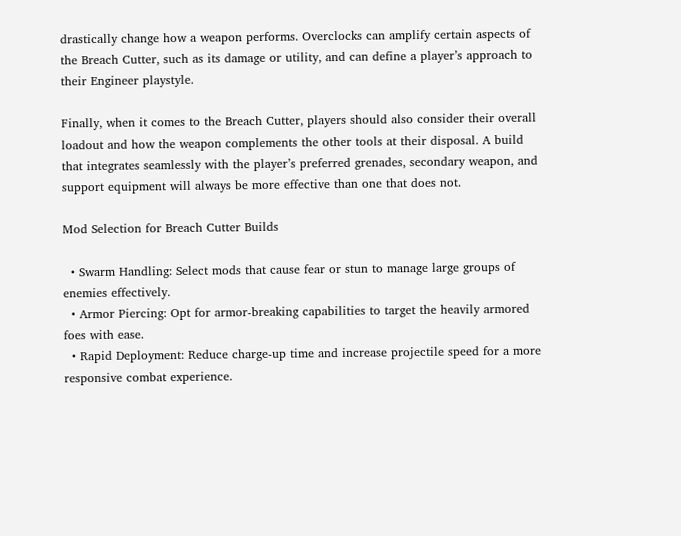drastically change how a weapon performs. Overclocks can amplify certain aspects of the Breach Cutter, such as its damage or utility, and can define a player’s approach to their Engineer playstyle.

Finally, when it comes to the Breach Cutter, players should also consider their overall loadout and how the weapon complements the other tools at their disposal. A build that integrates seamlessly with the player’s preferred grenades, secondary weapon, and support equipment will always be more effective than one that does not.

Mod Selection for Breach Cutter Builds

  • Swarm Handling: Select mods that cause fear or stun to manage large groups of enemies effectively.
  • Armor Piercing: Opt for armor-breaking capabilities to target the heavily armored foes with ease.
  • Rapid Deployment: Reduce charge-up time and increase projectile speed for a more responsive combat experience.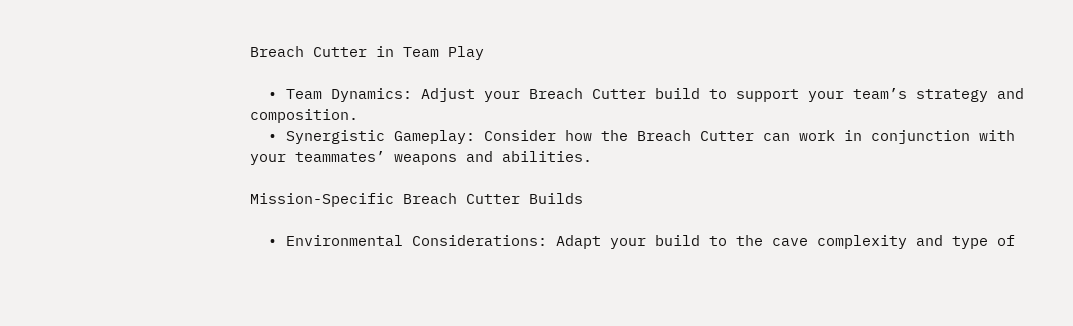Breach Cutter in Team Play

  • Team Dynamics: Adjust your Breach Cutter build to support your team’s strategy and composition.
  • Synergistic Gameplay: Consider how the Breach Cutter can work in conjunction with your teammates’ weapons and abilities.

Mission-Specific Breach Cutter Builds

  • Environmental Considerations: Adapt your build to the cave complexity and type of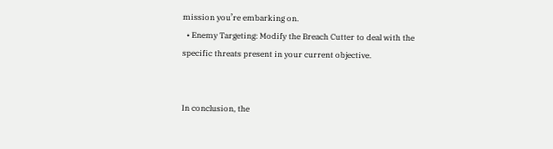mission you’re embarking on.
  • Enemy Targeting: Modify the Breach Cutter to deal with the specific threats present in your current objective.


In conclusion, the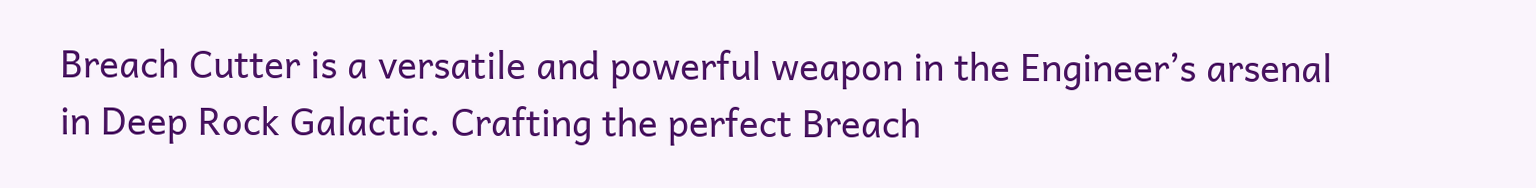Breach Cutter is a versatile and powerful weapon in the Engineer’s arsenal in Deep Rock Galactic. Crafting the perfect Breach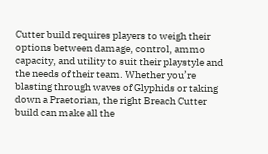Cutter build requires players to weigh their options between damage, control, ammo capacity, and utility to suit their playstyle and the needs of their team. Whether you’re blasting through waves of Glyphids or taking down a Praetorian, the right Breach Cutter build can make all the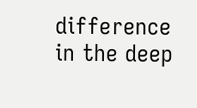difference in the deep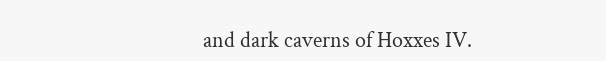and dark caverns of Hoxxes IV.